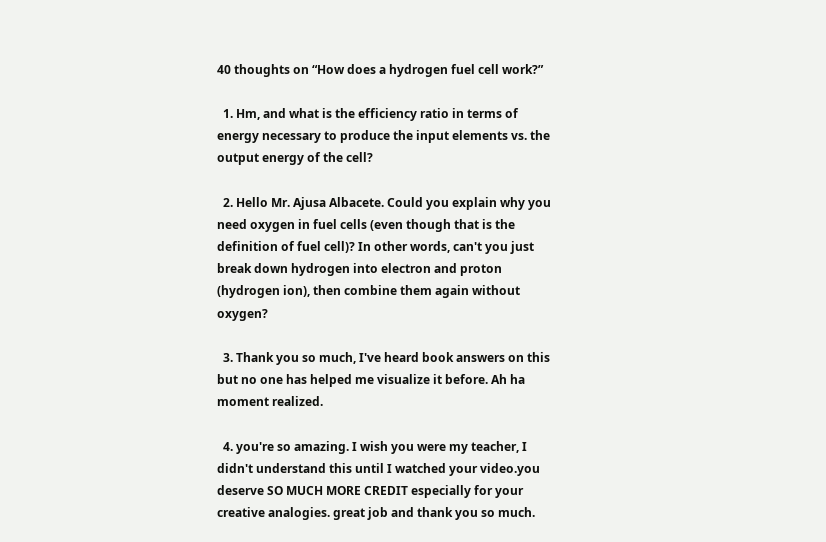40 thoughts on “How does a hydrogen fuel cell work?”

  1. Hm, and what is the efficiency ratio in terms of energy necessary to produce the input elements vs. the output energy of the cell?

  2. Hello Mr. Ajusa Albacete. Could you explain why you need oxygen in fuel cells (even though that is the definition of fuel cell)? In other words, can't you just break down hydrogen into electron and proton (hydrogen ion), then combine them again without oxygen?

  3. Thank you so much, I've heard book answers on this but no one has helped me visualize it before. Ah ha moment realized.

  4. you're so amazing. I wish you were my teacher, I didn't understand this until I watched your video.you deserve SO MUCH MORE CREDIT especially for your creative analogies. great job and thank you so much.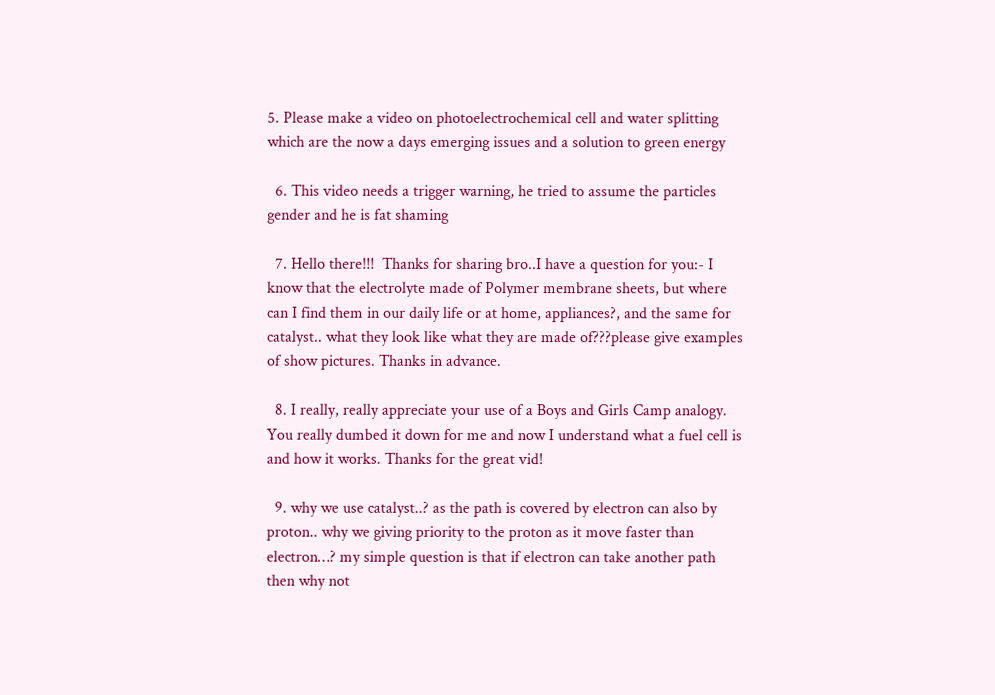5. Please make a video on photoelectrochemical cell and water splitting which are the now a days emerging issues and a solution to green energy

  6. This video needs a trigger warning, he tried to assume the particles gender and he is fat shaming

  7. Hello there!!!  Thanks for sharing bro..I have a question for you:- I know that the electrolyte made of Polymer membrane sheets, but where can I find them in our daily life or at home, appliances?, and the same for catalyst.. what they look like what they are made of???please give examples of show pictures. Thanks in advance.

  8. I really, really appreciate your use of a Boys and Girls Camp analogy. You really dumbed it down for me and now I understand what a fuel cell is and how it works. Thanks for the great vid!

  9. why we use catalyst..? as the path is covered by electron can also by proton.. why we giving priority to the proton as it move faster than electron…? my simple question is that if electron can take another path then why not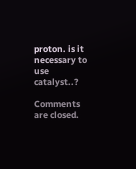proton. is it necessary to use catalyst..?

Comments are closed.